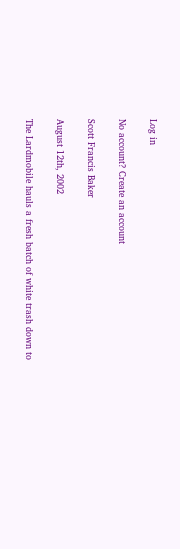Log in

No account? Create an account

Scott Francis Baker

August 12th, 2002

The Lardmobile hauls a fresh batch of white trash down to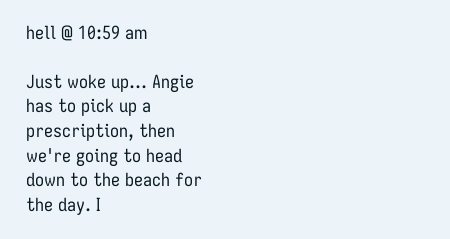hell @ 10:59 am

Just woke up... Angie has to pick up a prescription, then we're going to head down to the beach for the day. I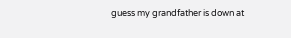guess my grandfather is down at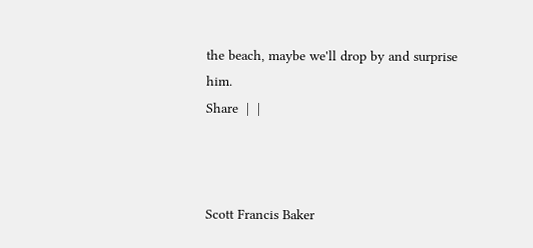the beach, maybe we'll drop by and surprise him.
Share  |  |



Scott Francis Baker